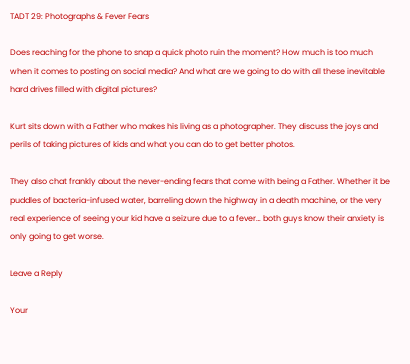TADT 29: Photographs & Fever Fears

Does reaching for the phone to snap a quick photo ruin the moment? How much is too much when it comes to posting on social media? And what are we going to do with all these inevitable hard drives filled with digital pictures?

Kurt sits down with a Father who makes his living as a photographer. They discuss the joys and perils of taking pictures of kids and what you can do to get better photos.

They also chat frankly about the never-ending fears that come with being a Father. Whether it be puddles of bacteria-infused water, barreling down the highway in a death machine, or the very real experience of seeing your kid have a seizure due to a fever… both guys know their anxiety is only going to get worse.

Leave a Reply

Your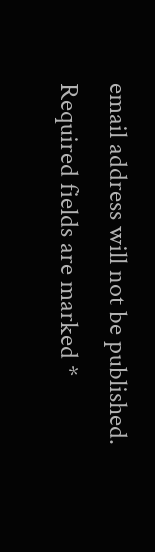email address will not be published. Required fields are marked *